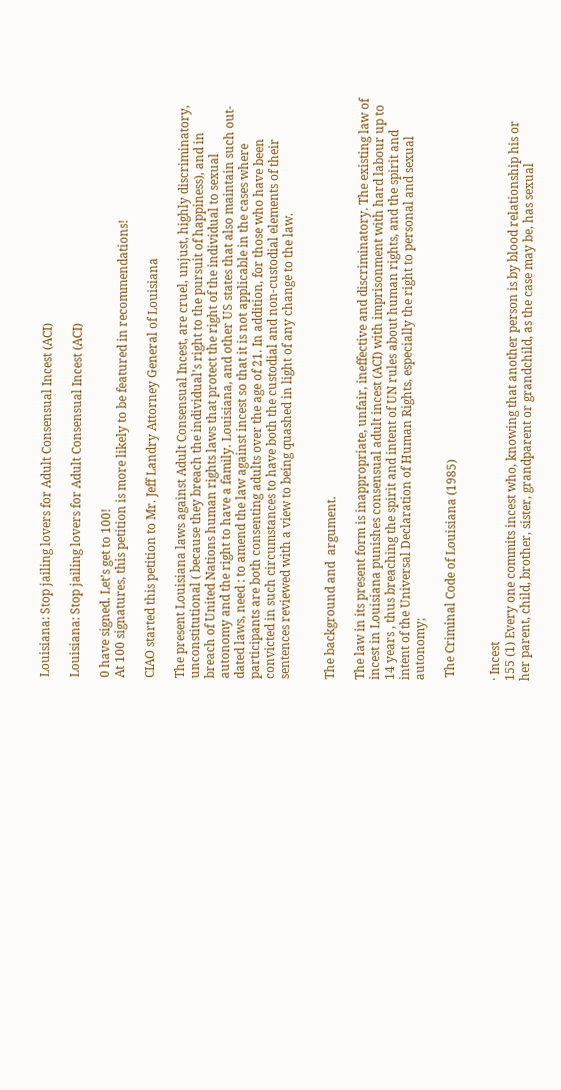Louisiana: Stop jailing lovers for Adult Consensual Incest (ACI)

Louisiana: Stop jailing lovers for Adult Consensual Incest (ACI)

0 have signed. Let’s get to 100!
At 100 signatures, this petition is more likely to be featured in recommendations!

CIAO started this petition to Mr. Jeff Landry Attorney General of Louisiana

The present Louisiana laws against Adult Consensual Incest, are cruel, unjust, highly discriminatory, unconstitutional ( because they breach the individual's right to the pursuit of happiness), and in breach of United Nations human rights laws that protect the right of the individual to sexual autonomy and the right to have a family. Louisiana, and other US states that also maintain such out-dated laws, need : to amend the law against incest so that it is not applicable in the cases where participants are both consenting adults over the age of 21. In addition, for those who have been convicted in such circumstances to have both the custodial and non-custodial elements of their sentences reviewed with a view to being quashed in light of any change to the law.


The background and  argument.

The law in its present form is inappropriate, unfair, ineffective and discriminatory. The existing law of incest in Louisiana punishes consensual adult incest (ACI) with imprisonment with hard labour up to 14 years , thus breaching the spirit and intent of UN rules about human rights, and the spirit and intent of the Universal Declaration of Human Rights, especially the right to personal and sexual autonomy;

 The Criminal Code of Louisiana (1985)


· Incest
155 (1) Every one commits incest who, knowing that another person is by blood relationship his or her parent, child, brother, sister, grandparent or grandchild, as the case may be, has sexual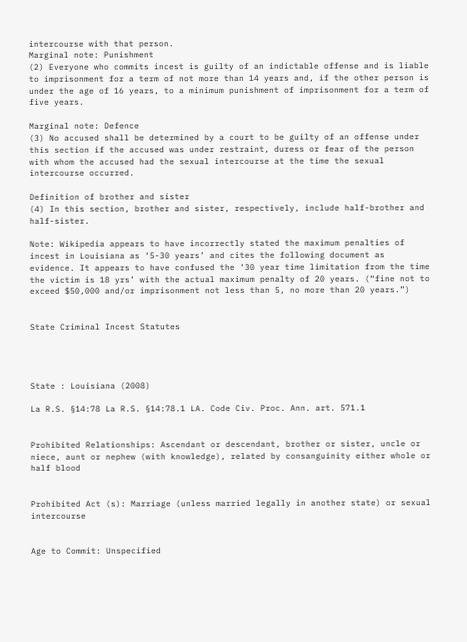intercourse with that person.
Marginal note: Punishment
(2) Everyone who commits incest is guilty of an indictable offense and is liable to imprisonment for a term of not more than 14 years and, if the other person is under the age of 16 years, to a minimum punishment of imprisonment for a term of five years.

Marginal note: Defence
(3) No accused shall be determined by a court to be guilty of an offense under this section if the accused was under restraint, duress or fear of the person with whom the accused had the sexual intercourse at the time the sexual intercourse occurred.

Definition of brother and sister
(4) In this section, brother and sister, respectively, include half-brother and half-sister.

Note: Wikipedia appears to have incorrectly stated the maximum penalties of incest in Louisiana as ‘5-30 years’ and cites the following document as evidence. It appears to have confused the ‘30 year time limitation from the time the victim is 18 yrs’ with the actual maximum penalty of 20 years. (“fine not to exceed $50,000 and/or imprisonment not less than 5, no more than 20 years.”)


State Criminal Incest Statutes




State : Louisiana (2008)

La R.S. §14:78 La R.S. §14:78.1 LA. Code Civ. Proc. Ann. art. 571.1


Prohibited Relationships: Ascendant or descendant, brother or sister, uncle or niece, aunt or nephew (with knowledge), related by consanguinity either whole or half blood


Prohibited Act (s): Marriage (unless married legally in another state) or sexual intercourse


Age to Commit: Unspecified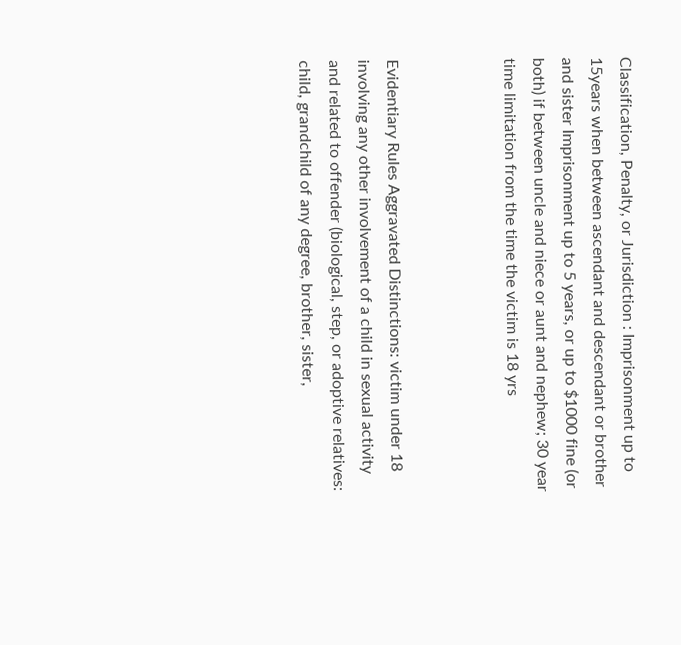Classification, Penalty, or Jurisdiction : Imprisonment up to 15years when between ascendant and descendant or brother and sister Imprisonment up to 5 years, or up to $1000 fine (or both) if between uncle and niece or aunt and nephew; 30 year time limitation from the time the victim is 18 yrs



Evidentiary Rules Aggravated Distinctions: victim under 18 involving any other involvement of a child in sexual activity and related to offender (biological, step, or adoptive relatives: child, grandchild of any degree, brother, sister,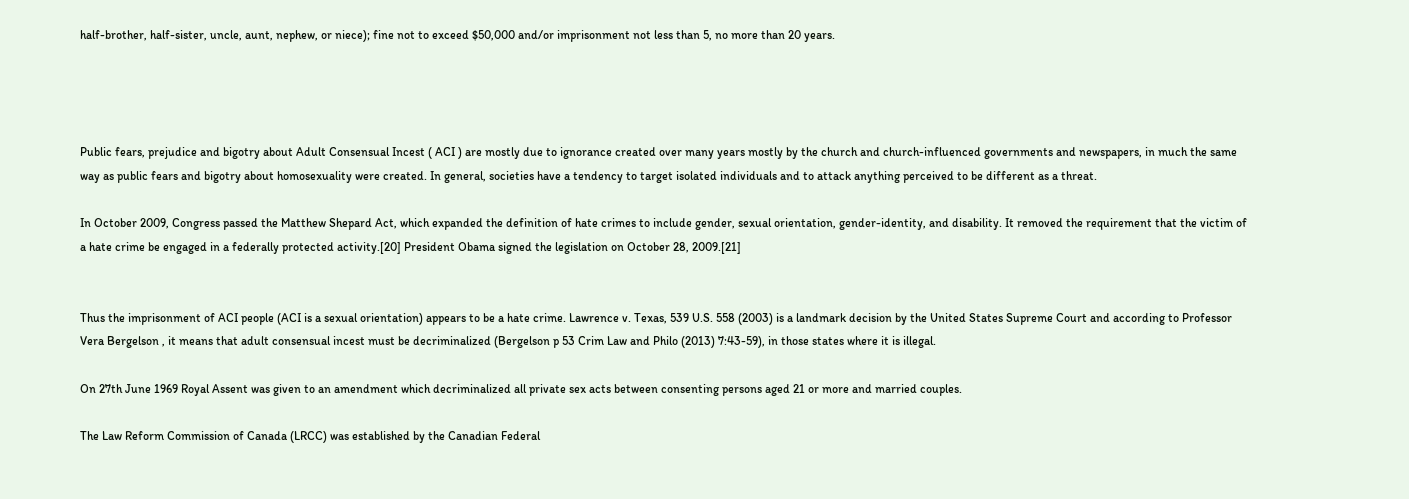half-brother, half-sister, uncle, aunt, nephew, or niece); fine not to exceed $50,000 and/or imprisonment not less than 5, no more than 20 years.




Public fears, prejudice and bigotry about Adult Consensual Incest ( ACI ) are mostly due to ignorance created over many years mostly by the church and church-influenced governments and newspapers, in much the same way as public fears and bigotry about homosexuality were created. In general, societies have a tendency to target isolated individuals and to attack anything perceived to be different as a threat.

In October 2009, Congress passed the Matthew Shepard Act, which expanded the definition of hate crimes to include gender, sexual orientation, gender-identity, and disability. It removed the requirement that the victim of a hate crime be engaged in a federally protected activity.[20] President Obama signed the legislation on October 28, 2009.[21]


Thus the imprisonment of ACI people (ACI is a sexual orientation) appears to be a hate crime. Lawrence v. Texas, 539 U.S. 558 (2003) is a landmark decision by the United States Supreme Court and according to Professor Vera Bergelson , it means that adult consensual incest must be decriminalized (Bergelson p 53 Crim Law and Philo (2013) 7:43-59), in those states where it is illegal.

On 27th June 1969 Royal Assent was given to an amendment which decriminalized all private sex acts between consenting persons aged 21 or more and married couples.

The Law Reform Commission of Canada (LRCC) was established by the Canadian Federal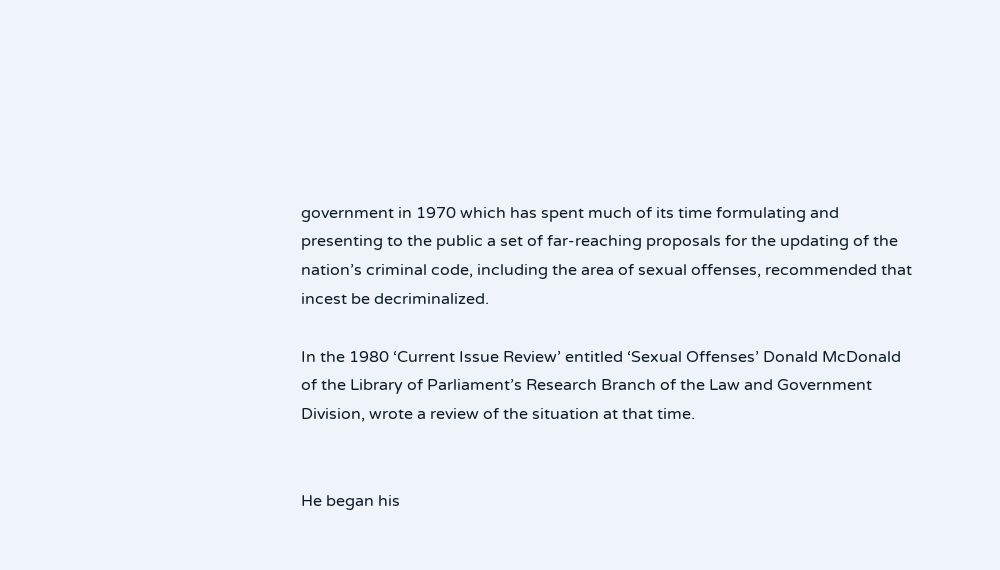government in 1970 which has spent much of its time formulating and presenting to the public a set of far-reaching proposals for the updating of the nation’s criminal code, including the area of sexual offenses, recommended that incest be decriminalized.

In the 1980 ‘Current Issue Review’ entitled ‘Sexual Offenses’ Donald McDonald of the Library of Parliament’s Research Branch of the Law and Government Division, wrote a review of the situation at that time.


He began his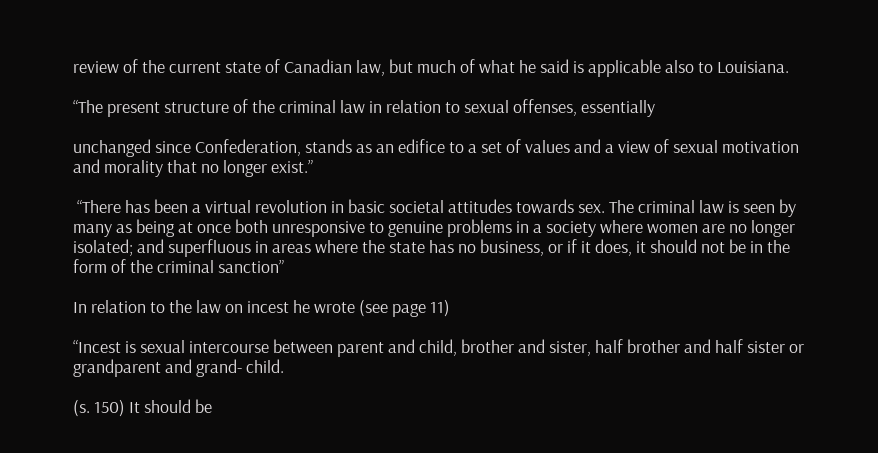review of the current state of Canadian law, but much of what he said is applicable also to Louisiana.

“The present structure of the criminal law in relation to sexual offenses, essentially

unchanged since Confederation, stands as an edifice to a set of values and a view of sexual motivation and morality that no longer exist.”

 “There has been a virtual revolution in basic societal attitudes towards sex. The criminal law is seen by many as being at once both unresponsive to genuine problems in a society where women are no longer isolated; and superfluous in areas where the state has no business, or if it does, it should not be in the form of the criminal sanction”

In relation to the law on incest he wrote (see page 11)

“Incest is sexual intercourse between parent and child, brother and sister, half brother and half sister or grandparent and grand- child.

(s. 150) It should be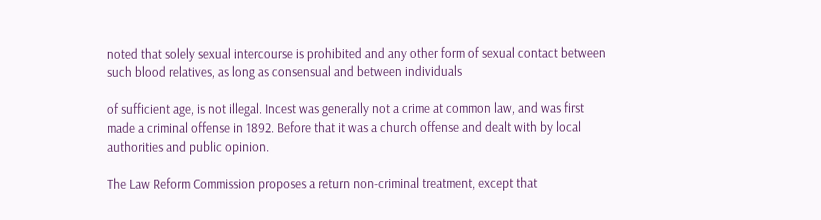noted that solely sexual intercourse is prohibited and any other form of sexual contact between such blood relatives, as long as consensual and between individuals

of sufficient age, is not illegal. Incest was generally not a crime at common law, and was first made a criminal offense in 1892. Before that it was a church offense and dealt with by local authorities and public opinion.

The Law Reform Commission proposes a return non-criminal treatment, except that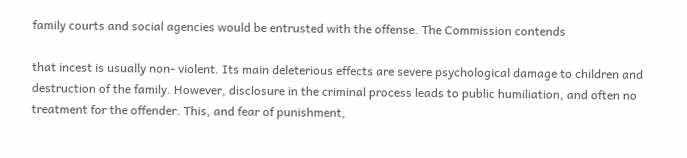family courts and social agencies would be entrusted with the offense. The Commission contends

that incest is usually non- violent. Its main deleterious effects are severe psychological damage to children and destruction of the family. However, disclosure in the criminal process leads to public humiliation, and often no treatment for the offender. This, and fear of punishment,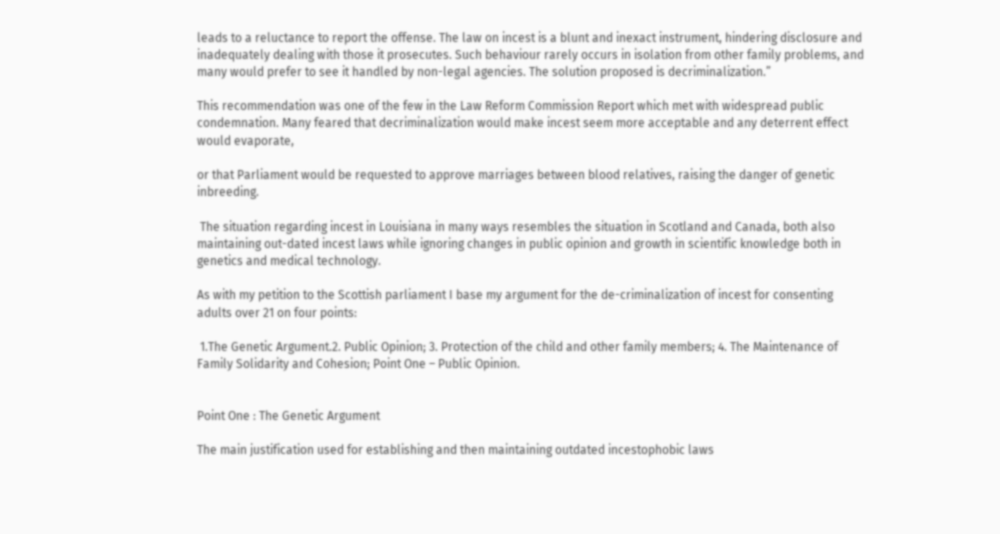leads to a reluctance to report the offense. The law on incest is a blunt and inexact instrument, hindering disclosure and inadequately dealing with those it prosecutes. Such behaviour rarely occurs in isolation from other family problems, and many would prefer to see it handled by non-legal agencies. The solution proposed is decriminalization.”

This recommendation was one of the few in the Law Reform Commission Report which met with widespread public condemnation. Many feared that decriminalization would make incest seem more acceptable and any deterrent effect would evaporate,

or that Parliament would be requested to approve marriages between blood relatives, raising the danger of genetic inbreeding.

 The situation regarding incest in Louisiana in many ways resembles the situation in Scotland and Canada, both also maintaining out-dated incest laws while ignoring changes in public opinion and growth in scientific knowledge both in genetics and medical technology.

As with my petition to the Scottish parliament I base my argument for the de-criminalization of incest for consenting adults over 21 on four points:

 1.The Genetic Argument.2. Public Opinion; 3. Protection of the child and other family members; 4. The Maintenance of Family Solidarity and Cohesion; Point One – Public Opinion.


Point One : The Genetic Argument

The main justification used for establishing and then maintaining outdated incestophobic laws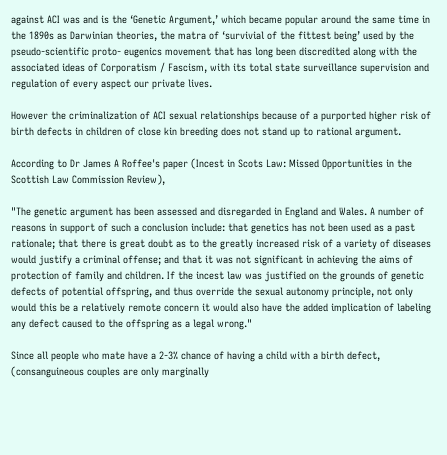against ACI was and is the ‘Genetic Argument,’ which became popular around the same time in the 1890s as Darwinian theories, the matra of ‘survivial of the fittest being’ used by the pseudo-scientific proto- eugenics movement that has long been discredited along with the associated ideas of Corporatism / Fascism, with its total state surveillance supervision and regulation of every aspect our private lives.

However the criminalization of ACI sexual relationships because of a purported higher risk of birth defects in children of close kin breeding does not stand up to rational argument.

According to Dr James A Roffee's paper (Incest in Scots Law: Missed Opportunities in the Scottish Law Commission Review),

"The genetic argument has been assessed and disregarded in England and Wales. A number of reasons in support of such a conclusion include: that genetics has not been used as a past rationale; that there is great doubt as to the greatly increased risk of a variety of diseases would justify a criminal offense; and that it was not significant in achieving the aims of protection of family and children. If the incest law was justified on the grounds of genetic defects of potential offspring, and thus override the sexual autonomy principle, not only would this be a relatively remote concern it would also have the added implication of labeling any defect caused to the offspring as a legal wrong."

Since all people who mate have a 2-3% chance of having a child with a birth defect, (consanguineous couples are only marginally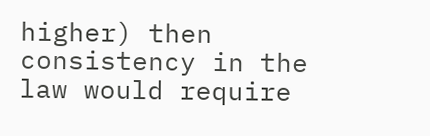higher) then consistency in the law would require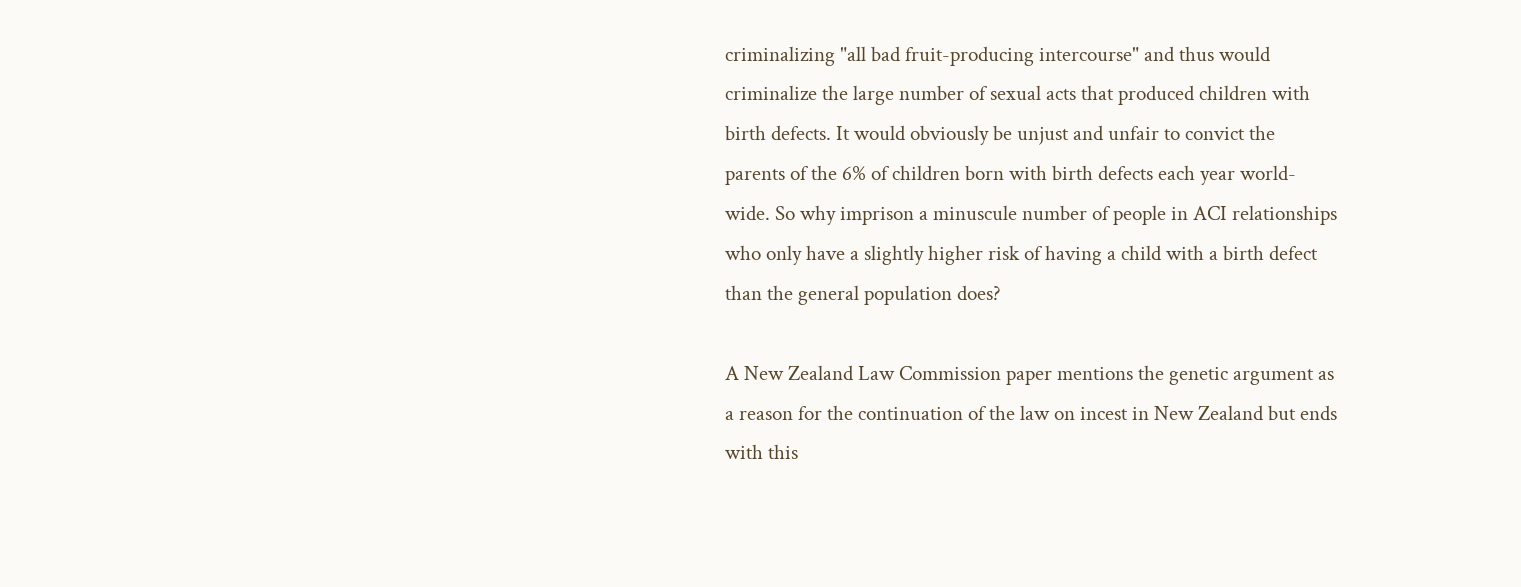criminalizing "all bad fruit-producing intercourse" and thus would criminalize the large number of sexual acts that produced children with birth defects. It would obviously be unjust and unfair to convict the parents of the 6% of children born with birth defects each year world-wide. So why imprison a minuscule number of people in ACI relationships who only have a slightly higher risk of having a child with a birth defect than the general population does?

A New Zealand Law Commission paper mentions the genetic argument as a reason for the continuation of the law on incest in New Zealand but ends with this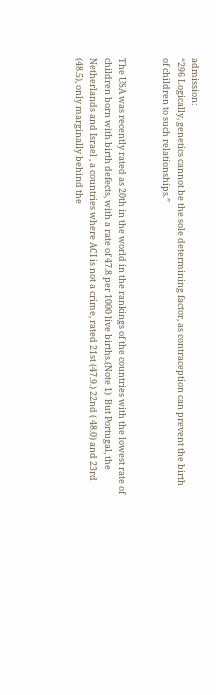admission:
“296 Logically, genetics cannot be the sole determining factor, as contraception can prevent the birth of children to such relationships.”


The USA was recently rated as 20th in the world in the rankings of the countries with the lowest rate of children born with birth defects, with a rate of 47.8 per 1000 live births.(Note 1)  But Portugal, the Netherlands and Israel , a countries where ACI is not a crime, rated 21st (47.9.) 22nd ( 48.0) and 23rd (48.5), only marginally behind the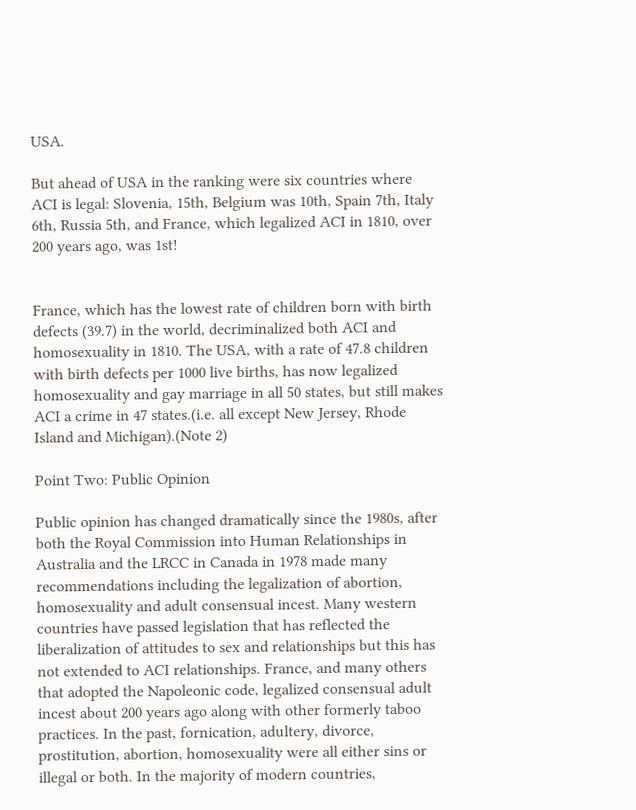USA.

But ahead of USA in the ranking were six countries where ACI is legal: Slovenia, 15th, Belgium was 10th, Spain 7th, Italy 6th, Russia 5th, and France, which legalized ACI in 1810, over 200 years ago, was 1st!


France, which has the lowest rate of children born with birth defects (39.7) in the world, decriminalized both ACI and homosexuality in 1810. The USA, with a rate of 47.8 children with birth defects per 1000 live births, has now legalized homosexuality and gay marriage in all 50 states, but still makes ACI a crime in 47 states.(i.e. all except New Jersey, Rhode Island and Michigan).(Note 2)

Point Two: Public Opinion

Public opinion has changed dramatically since the 1980s, after both the Royal Commission into Human Relationships in Australia and the LRCC in Canada in 1978 made many recommendations including the legalization of abortion, homosexuality and adult consensual incest. Many western countries have passed legislation that has reflected the liberalization of attitudes to sex and relationships but this has not extended to ACI relationships. France, and many others that adopted the Napoleonic code, legalized consensual adult incest about 200 years ago along with other formerly taboo practices. In the past, fornication, adultery, divorce, prostitution, abortion, homosexuality were all either sins or illegal or both. In the majority of modern countries,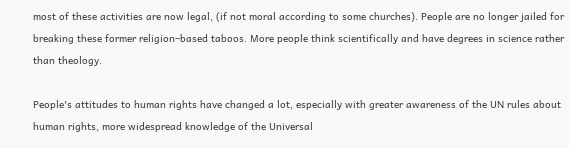most of these activities are now legal, (if not moral according to some churches). People are no longer jailed for breaking these former religion–based taboos. More people think scientifically and have degrees in science rather than theology.

People's attitudes to human rights have changed a lot, especially with greater awareness of the UN rules about human rights, more widespread knowledge of the Universal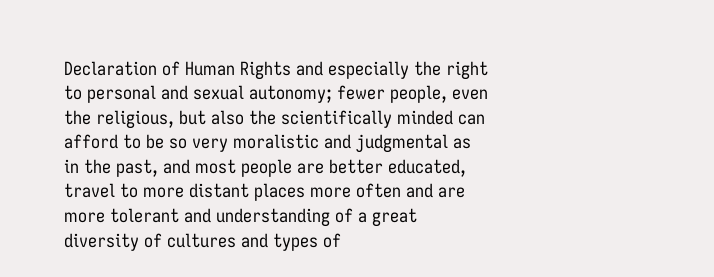Declaration of Human Rights and especially the right to personal and sexual autonomy; fewer people, even the religious, but also the scientifically minded can afford to be so very moralistic and judgmental as in the past, and most people are better educated, travel to more distant places more often and are more tolerant and understanding of a great diversity of cultures and types of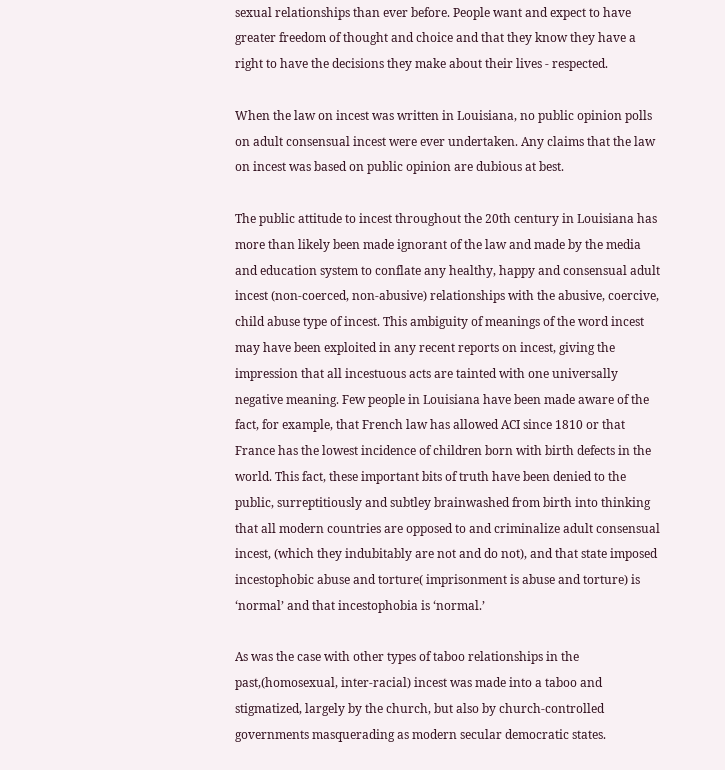sexual relationships than ever before. People want and expect to have greater freedom of thought and choice and that they know they have a right to have the decisions they make about their lives - respected.

When the law on incest was written in Louisiana, no public opinion polls on adult consensual incest were ever undertaken. Any claims that the law on incest was based on public opinion are dubious at best.

The public attitude to incest throughout the 20th century in Louisiana has more than likely been made ignorant of the law and made by the media and education system to conflate any healthy, happy and consensual adult incest (non-coerced, non-abusive) relationships with the abusive, coercive, child abuse type of incest. This ambiguity of meanings of the word incest may have been exploited in any recent reports on incest, giving the impression that all incestuous acts are tainted with one universally negative meaning. Few people in Louisiana have been made aware of the fact, for example, that French law has allowed ACI since 1810 or that France has the lowest incidence of children born with birth defects in the world. This fact, these important bits of truth have been denied to the public, surreptitiously and subtley brainwashed from birth into thinking that all modern countries are opposed to and criminalize adult consensual incest, (which they indubitably are not and do not), and that state imposed incestophobic abuse and torture( imprisonment is abuse and torture) is ‘normal’ and that incestophobia is ‘normal.’

As was the case with other types of taboo relationships in the past,(homosexual, inter-racial) incest was made into a taboo and stigmatized, largely by the church, but also by church-controlled governments masquerading as modern secular democratic states.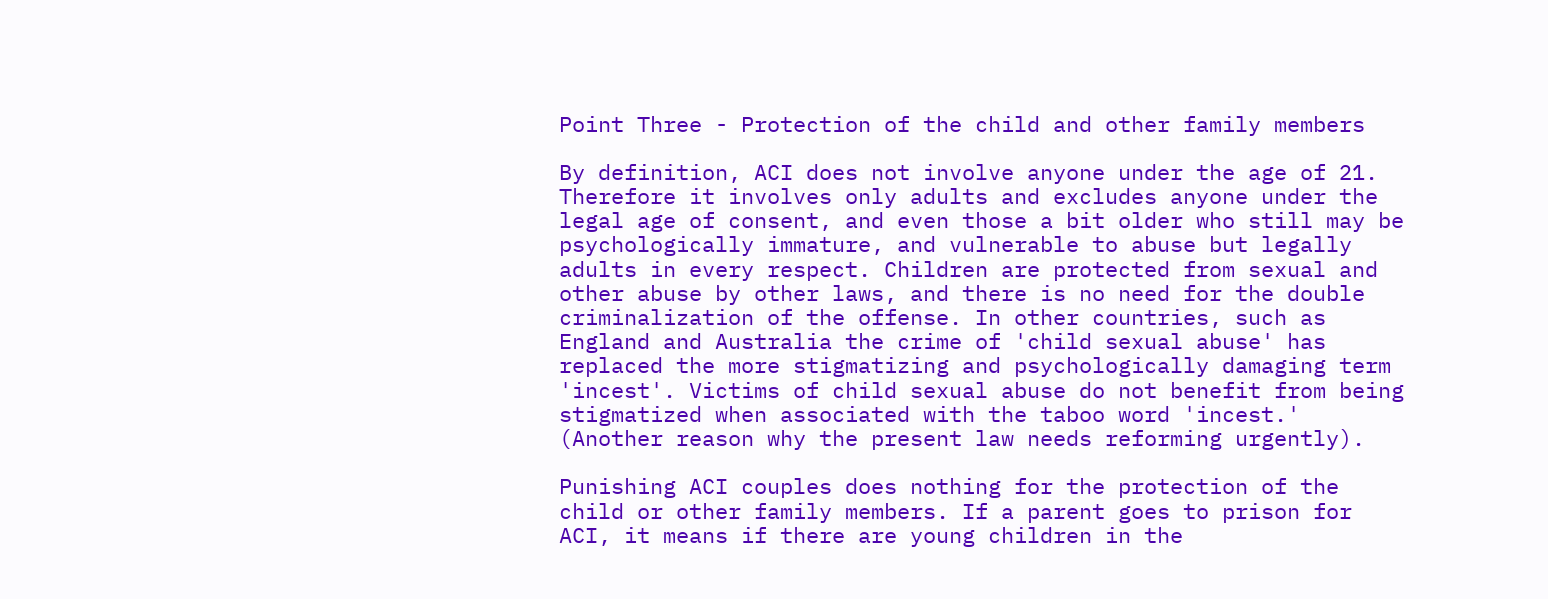Point Three - Protection of the child and other family members

By definition, ACI does not involve anyone under the age of 21. Therefore it involves only adults and excludes anyone under the legal age of consent, and even those a bit older who still may be psychologically immature, and vulnerable to abuse but legally adults in every respect. Children are protected from sexual and other abuse by other laws, and there is no need for the double criminalization of the offense. In other countries, such as England and Australia the crime of 'child sexual abuse' has replaced the more stigmatizing and psychologically damaging term 'incest'. Victims of child sexual abuse do not benefit from being stigmatized when associated with the taboo word 'incest.' (Another reason why the present law needs reforming urgently).

Punishing ACI couples does nothing for the protection of the child or other family members. If a parent goes to prison for ACI, it means if there are young children in the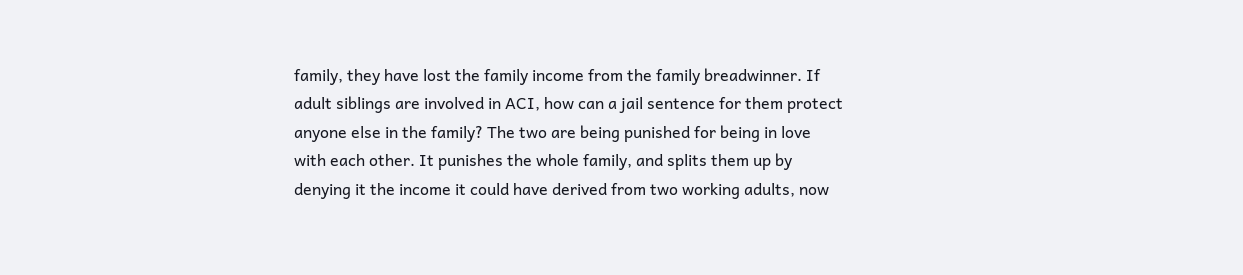family, they have lost the family income from the family breadwinner. If adult siblings are involved in ACI, how can a jail sentence for them protect anyone else in the family? The two are being punished for being in love with each other. It punishes the whole family, and splits them up by denying it the income it could have derived from two working adults, now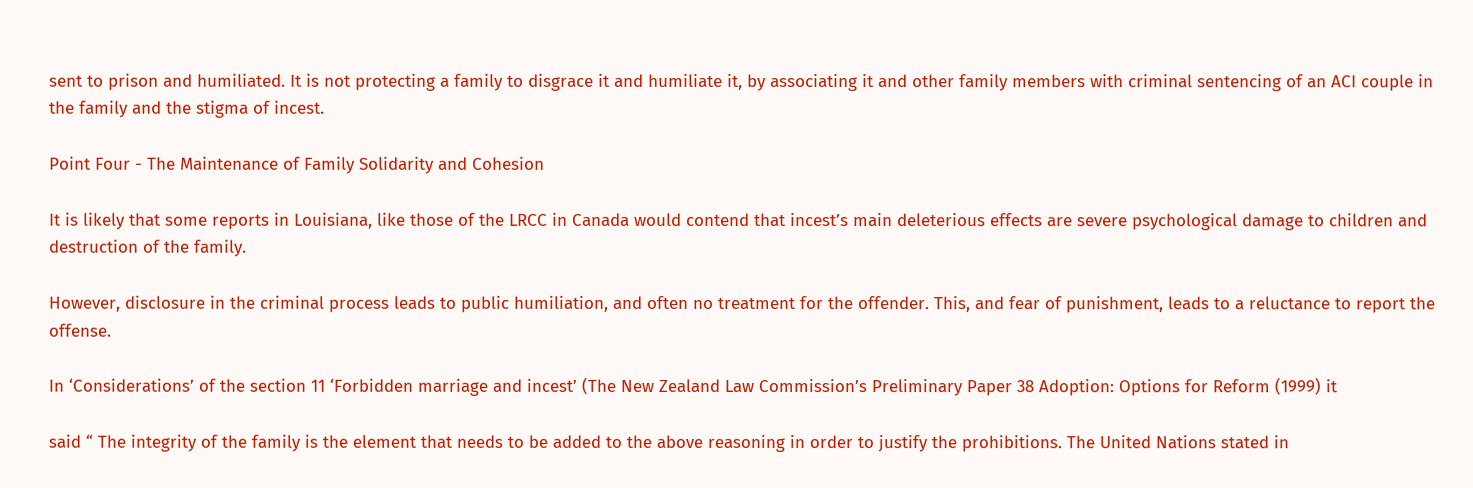sent to prison and humiliated. It is not protecting a family to disgrace it and humiliate it, by associating it and other family members with criminal sentencing of an ACI couple in the family and the stigma of incest.

Point Four - The Maintenance of Family Solidarity and Cohesion

It is likely that some reports in Louisiana, like those of the LRCC in Canada would contend that incest’s main deleterious effects are severe psychological damage to children and destruction of the family.

However, disclosure in the criminal process leads to public humiliation, and often no treatment for the offender. This, and fear of punishment, leads to a reluctance to report the offense.

In ‘Considerations’ of the section 11 ‘Forbidden marriage and incest’ (The New Zealand Law Commission’s Preliminary Paper 38 Adoption: Options for Reform (1999) it

said “ The integrity of the family is the element that needs to be added to the above reasoning in order to justify the prohibitions. The United Nations stated in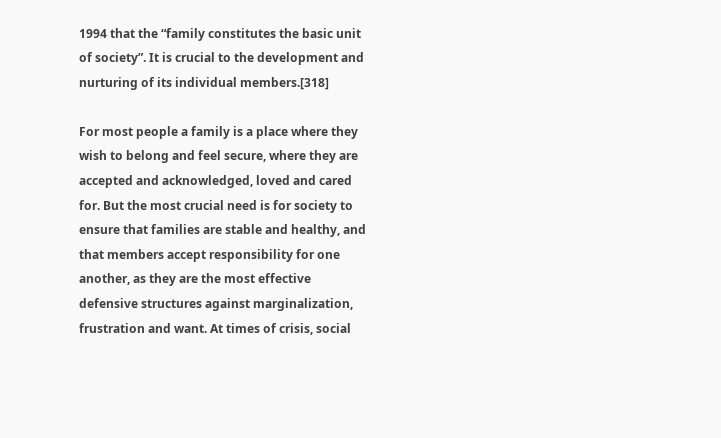1994 that the “family constitutes the basic unit of society”. It is crucial to the development and nurturing of its individual members.[318]

For most people a family is a place where they wish to belong and feel secure, where they are accepted and acknowledged, loved and cared for. But the most crucial need is for society to ensure that families are stable and healthy, and that members accept responsibility for one another, as they are the most effective defensive structures against marginalization, frustration and want. At times of crisis, social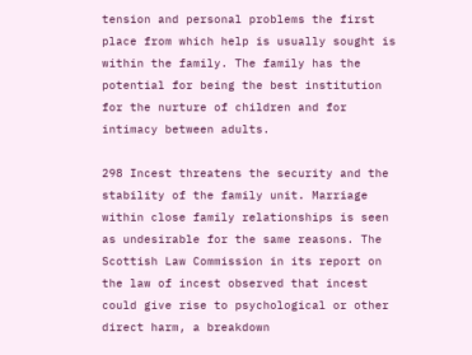tension and personal problems the first place from which help is usually sought is within the family. The family has the potential for being the best institution for the nurture of children and for intimacy between adults.

298 Incest threatens the security and the stability of the family unit. Marriage within close family relationships is seen as undesirable for the same reasons. The Scottish Law Commission in its report on the law of incest observed that incest could give rise to psychological or other direct harm, a breakdown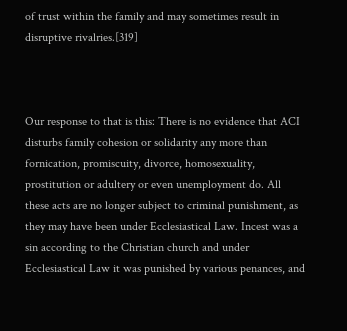of trust within the family and may sometimes result in disruptive rivalries.[319]



Our response to that is this: There is no evidence that ACI disturbs family cohesion or solidarity any more than fornication, promiscuity, divorce, homosexuality, prostitution or adultery or even unemployment do. All these acts are no longer subject to criminal punishment, as they may have been under Ecclesiastical Law. Incest was a sin according to the Christian church and under Ecclesiastical Law it was punished by various penances, and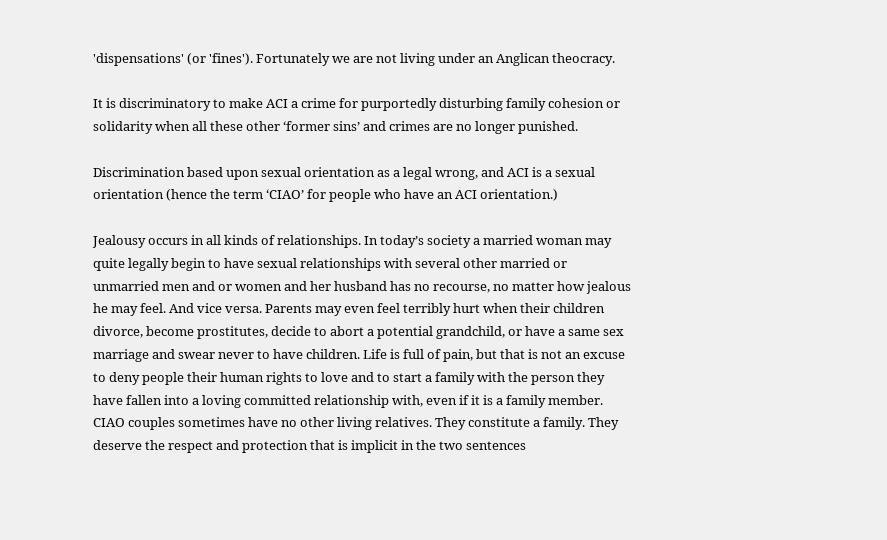'dispensations' (or 'fines'). Fortunately we are not living under an Anglican theocracy.

It is discriminatory to make ACI a crime for purportedly disturbing family cohesion or solidarity when all these other ‘former sins’ and crimes are no longer punished.

Discrimination based upon sexual orientation as a legal wrong, and ACI is a sexual orientation (hence the term ‘CIAO’ for people who have an ACI orientation.)

Jealousy occurs in all kinds of relationships. In today’s society a married woman may quite legally begin to have sexual relationships with several other married or unmarried men and or women and her husband has no recourse, no matter how jealous he may feel. And vice versa. Parents may even feel terribly hurt when their children divorce, become prostitutes, decide to abort a potential grandchild, or have a same sex marriage and swear never to have children. Life is full of pain, but that is not an excuse to deny people their human rights to love and to start a family with the person they have fallen into a loving committed relationship with, even if it is a family member. CIAO couples sometimes have no other living relatives. They constitute a family. They deserve the respect and protection that is implicit in the two sentences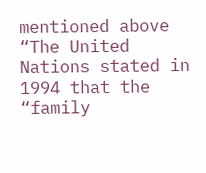mentioned above “The United Nations stated in 1994 that the “family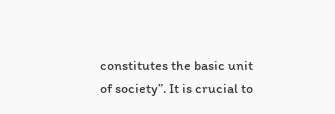constitutes the basic unit of society”. It is crucial to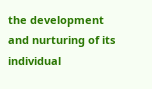the development and nurturing of its individual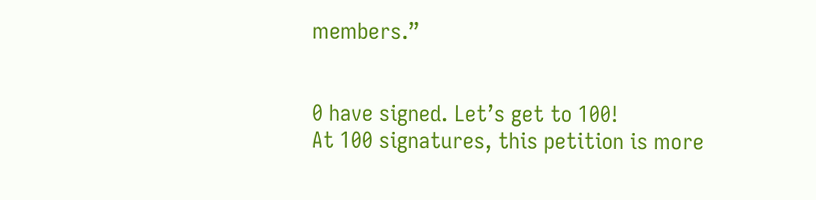members.”


0 have signed. Let’s get to 100!
At 100 signatures, this petition is more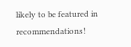likely to be featured in recommendations!